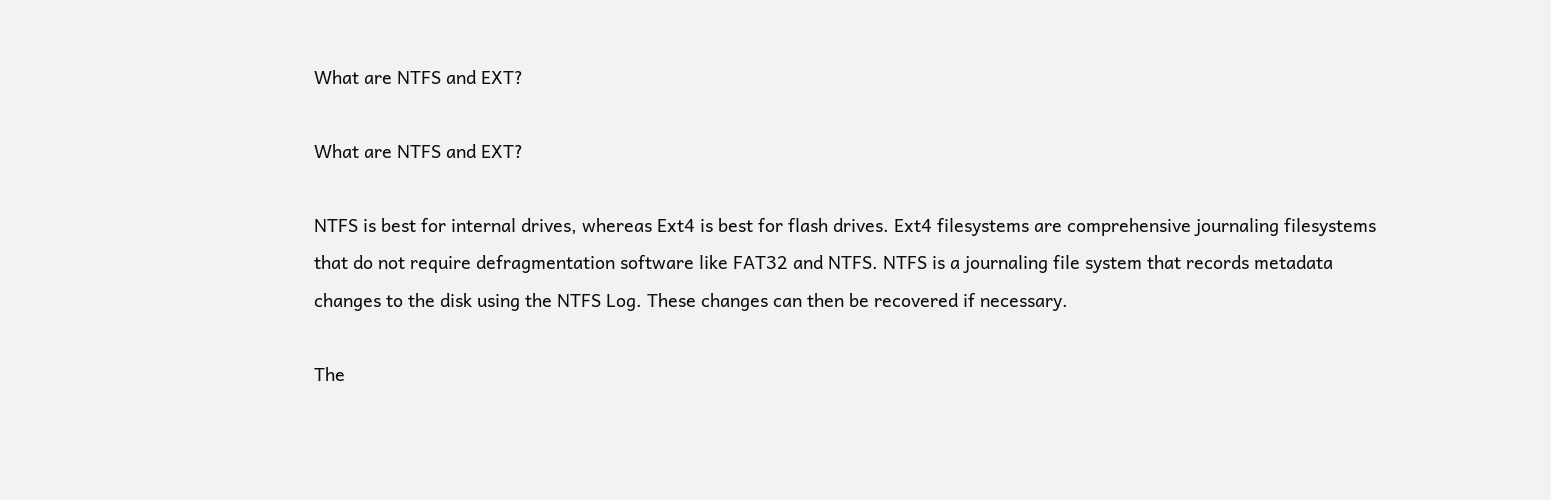What are NTFS and EXT?

What are NTFS and EXT?

NTFS is best for internal drives, whereas Ext4 is best for flash drives. Ext4 filesystems are comprehensive journaling filesystems that do not require defragmentation software like FAT32 and NTFS. NTFS is a journaling file system that records metadata changes to the disk using the NTFS Log. These changes can then be recovered if necessary.

The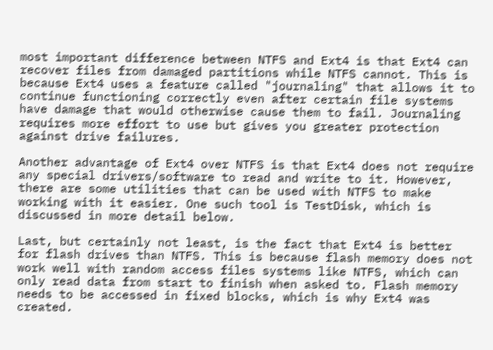most important difference between NTFS and Ext4 is that Ext4 can recover files from damaged partitions while NTFS cannot. This is because Ext4 uses a feature called "journaling" that allows it to continue functioning correctly even after certain file systems have damage that would otherwise cause them to fail. Journaling requires more effort to use but gives you greater protection against drive failures.

Another advantage of Ext4 over NTFS is that Ext4 does not require any special drivers/software to read and write to it. However, there are some utilities that can be used with NTFS to make working with it easier. One such tool is TestDisk, which is discussed in more detail below.

Last, but certainly not least, is the fact that Ext4 is better for flash drives than NTFS. This is because flash memory does not work well with random access files systems like NTFS, which can only read data from start to finish when asked to. Flash memory needs to be accessed in fixed blocks, which is why Ext4 was created.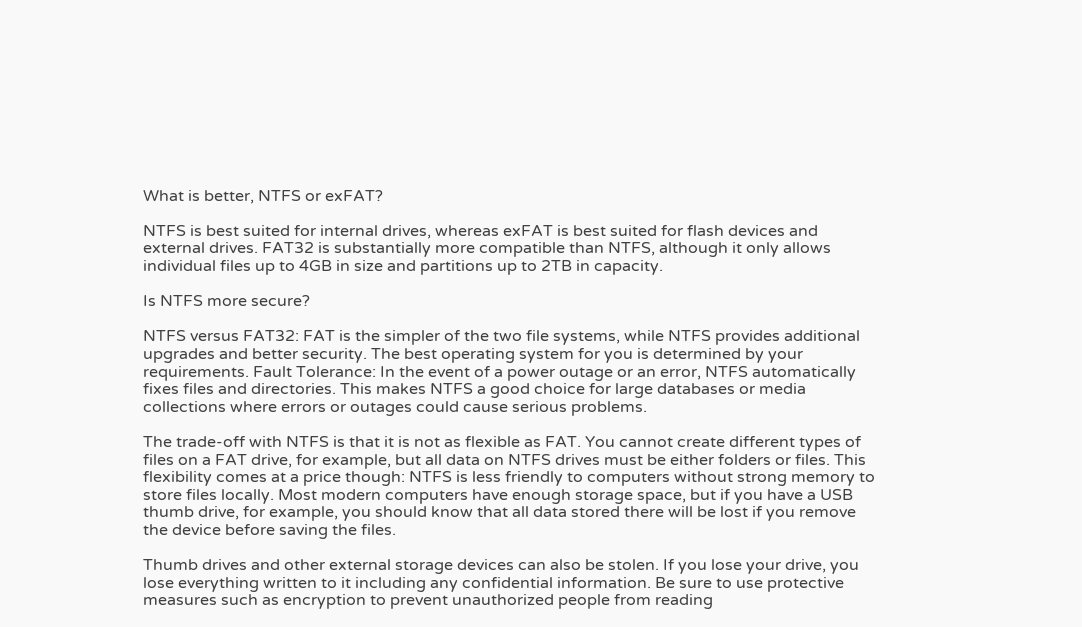What is better, NTFS or exFAT?

NTFS is best suited for internal drives, whereas exFAT is best suited for flash devices and external drives. FAT32 is substantially more compatible than NTFS, although it only allows individual files up to 4GB in size and partitions up to 2TB in capacity.

Is NTFS more secure?

NTFS versus FAT32: FAT is the simpler of the two file systems, while NTFS provides additional upgrades and better security. The best operating system for you is determined by your requirements. Fault Tolerance: In the event of a power outage or an error, NTFS automatically fixes files and directories. This makes NTFS a good choice for large databases or media collections where errors or outages could cause serious problems.

The trade-off with NTFS is that it is not as flexible as FAT. You cannot create different types of files on a FAT drive, for example, but all data on NTFS drives must be either folders or files. This flexibility comes at a price though: NTFS is less friendly to computers without strong memory to store files locally. Most modern computers have enough storage space, but if you have a USB thumb drive, for example, you should know that all data stored there will be lost if you remove the device before saving the files.

Thumb drives and other external storage devices can also be stolen. If you lose your drive, you lose everything written to it including any confidential information. Be sure to use protective measures such as encryption to prevent unauthorized people from reading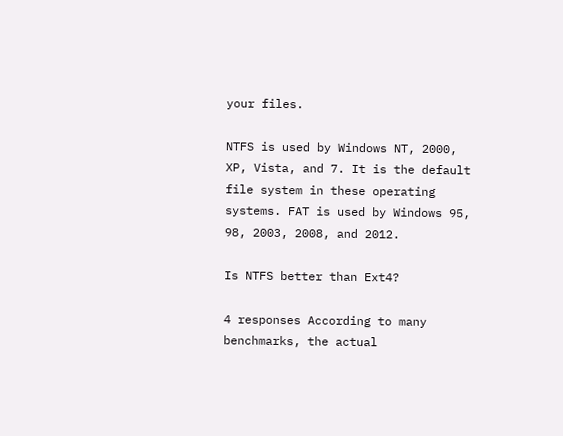your files.

NTFS is used by Windows NT, 2000, XP, Vista, and 7. It is the default file system in these operating systems. FAT is used by Windows 95, 98, 2003, 2008, and 2012.

Is NTFS better than Ext4?

4 responses According to many benchmarks, the actual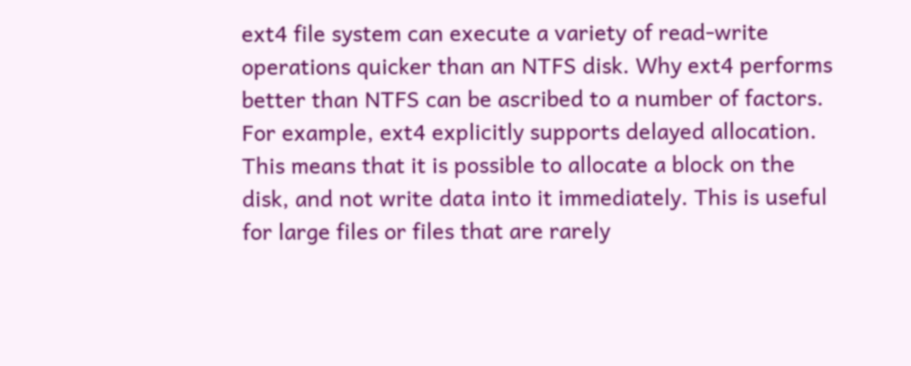ext4 file system can execute a variety of read-write operations quicker than an NTFS disk. Why ext4 performs better than NTFS can be ascribed to a number of factors. For example, ext4 explicitly supports delayed allocation. This means that it is possible to allocate a block on the disk, and not write data into it immediately. This is useful for large files or files that are rarely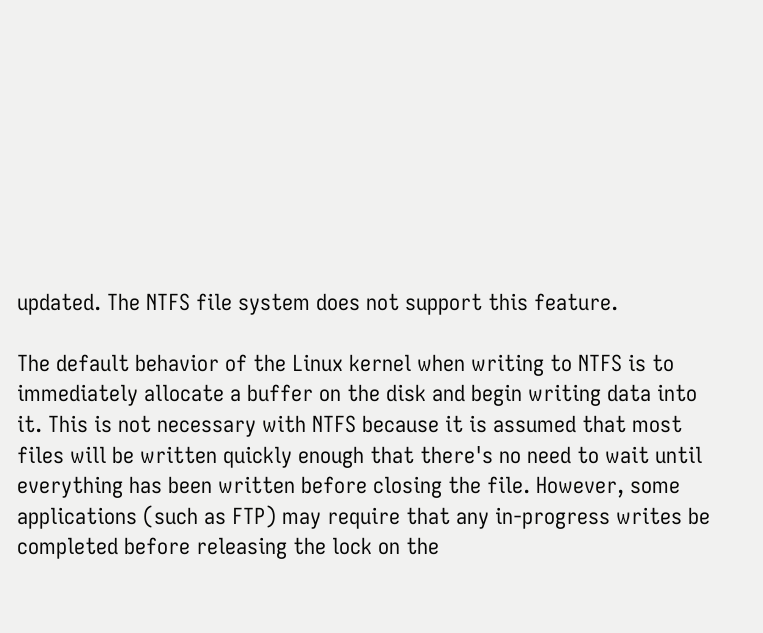updated. The NTFS file system does not support this feature.

The default behavior of the Linux kernel when writing to NTFS is to immediately allocate a buffer on the disk and begin writing data into it. This is not necessary with NTFS because it is assumed that most files will be written quickly enough that there's no need to wait until everything has been written before closing the file. However, some applications (such as FTP) may require that any in-progress writes be completed before releasing the lock on the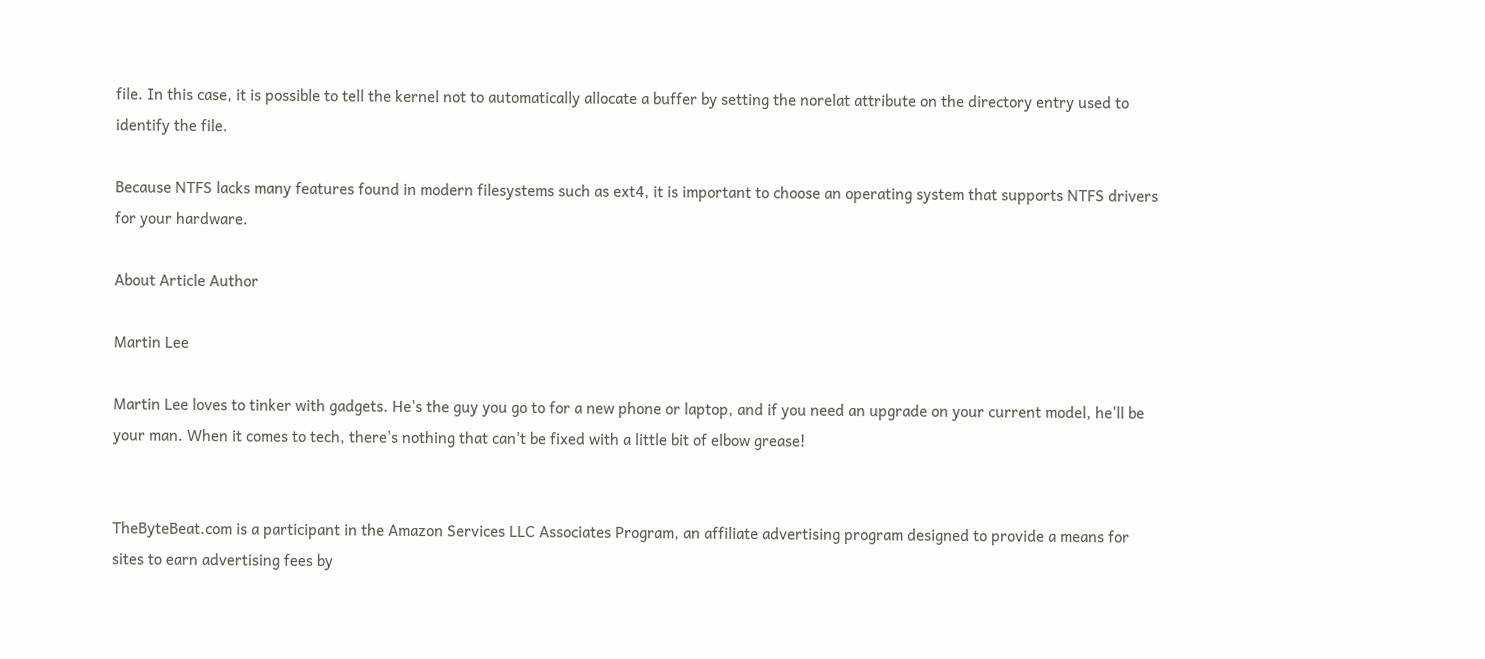file. In this case, it is possible to tell the kernel not to automatically allocate a buffer by setting the norelat attribute on the directory entry used to identify the file.

Because NTFS lacks many features found in modern filesystems such as ext4, it is important to choose an operating system that supports NTFS drivers for your hardware.

About Article Author

Martin Lee

Martin Lee loves to tinker with gadgets. He's the guy you go to for a new phone or laptop, and if you need an upgrade on your current model, he'll be your man. When it comes to tech, there's nothing that can't be fixed with a little bit of elbow grease!


TheByteBeat.com is a participant in the Amazon Services LLC Associates Program, an affiliate advertising program designed to provide a means for sites to earn advertising fees by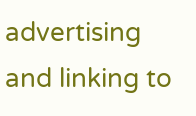advertising and linking to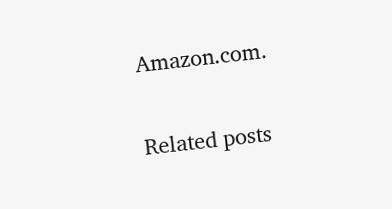Amazon.com.

Related posts